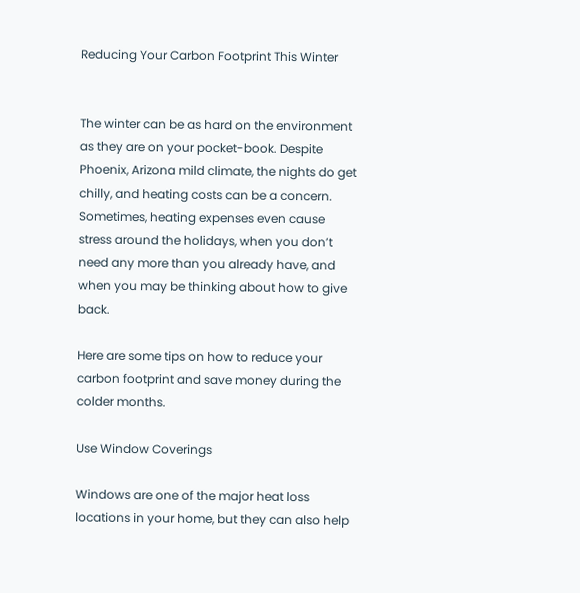Reducing Your Carbon Footprint This Winter


The winter can be as hard on the environment as they are on your pocket-book. Despite Phoenix, Arizona mild climate, the nights do get chilly, and heating costs can be a concern. Sometimes, heating expenses even cause stress around the holidays, when you don’t need any more than you already have, and when you may be thinking about how to give back.

Here are some tips on how to reduce your carbon footprint and save money during the colder months.

Use Window Coverings

Windows are one of the major heat loss locations in your home, but they can also help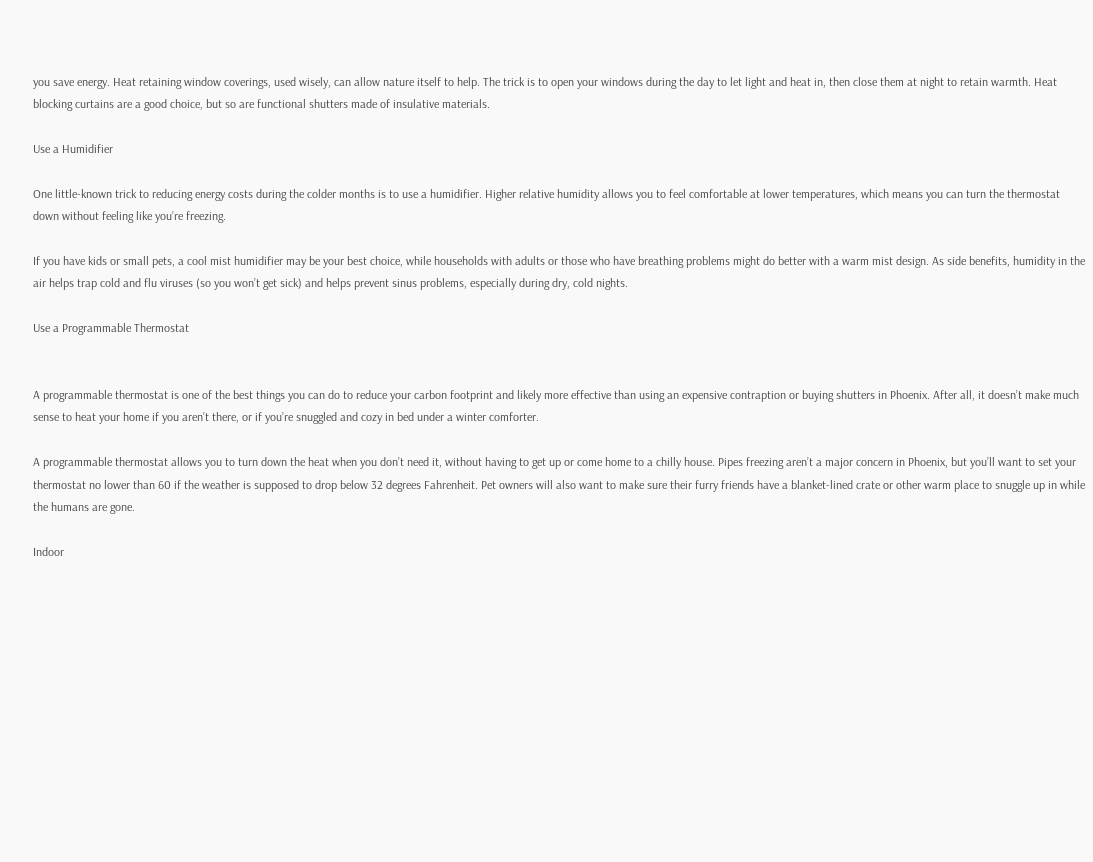you save energy. Heat retaining window coverings, used wisely, can allow nature itself to help. The trick is to open your windows during the day to let light and heat in, then close them at night to retain warmth. Heat blocking curtains are a good choice, but so are functional shutters made of insulative materials.

Use a Humidifier

One little-known trick to reducing energy costs during the colder months is to use a humidifier. Higher relative humidity allows you to feel comfortable at lower temperatures, which means you can turn the thermostat down without feeling like you’re freezing.

If you have kids or small pets, a cool mist humidifier may be your best choice, while households with adults or those who have breathing problems might do better with a warm mist design. As side benefits, humidity in the air helps trap cold and flu viruses (so you won’t get sick) and helps prevent sinus problems, especially during dry, cold nights.

Use a Programmable Thermostat


A programmable thermostat is one of the best things you can do to reduce your carbon footprint and likely more effective than using an expensive contraption or buying shutters in Phoenix. After all, it doesn’t make much sense to heat your home if you aren’t there, or if you’re snuggled and cozy in bed under a winter comforter.

A programmable thermostat allows you to turn down the heat when you don’t need it, without having to get up or come home to a chilly house. Pipes freezing aren’t a major concern in Phoenix, but you’ll want to set your thermostat no lower than 60 if the weather is supposed to drop below 32 degrees Fahrenheit. Pet owners will also want to make sure their furry friends have a blanket-lined crate or other warm place to snuggle up in while the humans are gone.

Indoor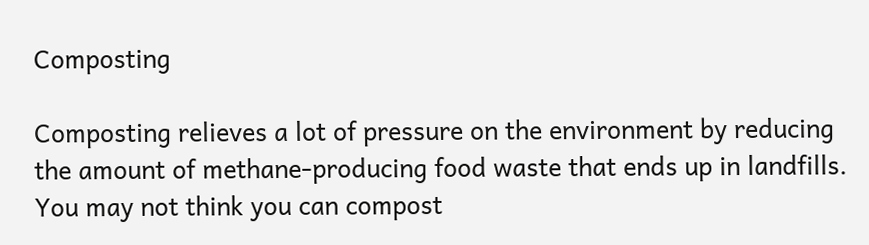Composting

Composting relieves a lot of pressure on the environment by reducing the amount of methane-producing food waste that ends up in landfills. You may not think you can compost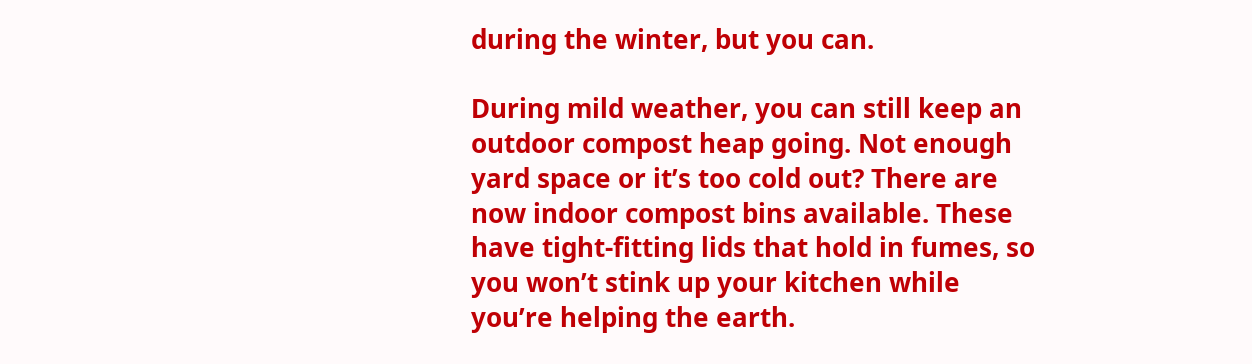during the winter, but you can.

During mild weather, you can still keep an outdoor compost heap going. Not enough yard space or it’s too cold out? There are now indoor compost bins available. These have tight-fitting lids that hold in fumes, so you won’t stink up your kitchen while you’re helping the earth.